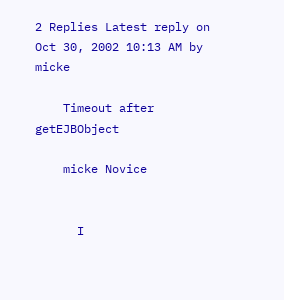2 Replies Latest reply on Oct 30, 2002 10:13 AM by micke

    Timeout after getEJBObject

    micke Novice


      I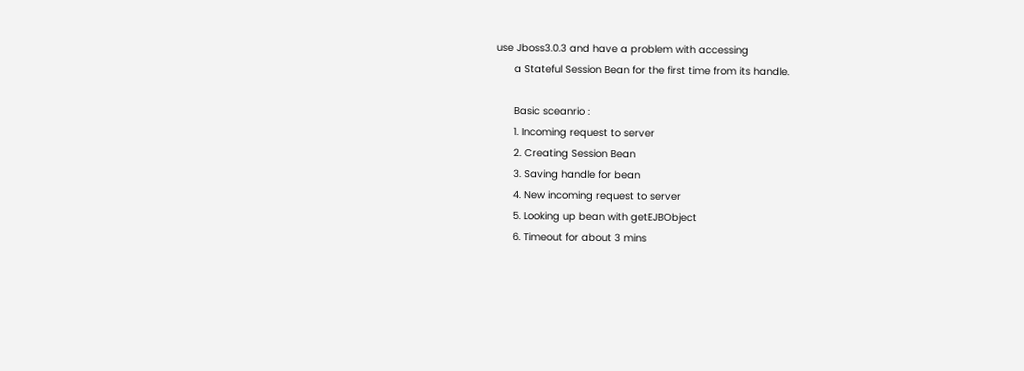use Jboss3.0.3 and have a problem with accessing
      a Stateful Session Bean for the first time from its handle.

      Basic sceanrio :
      1. Incoming request to server
      2. Creating Session Bean
      3. Saving handle for bean
      4. New incoming request to server
      5. Looking up bean with getEJBObject
      6. Timeout for about 3 mins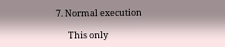7. Normal execution

      This only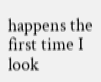happens the first time I look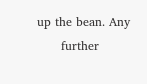up the bean. Any
      further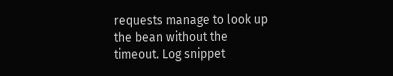requests manage to look up the bean without the timeout. Log snippet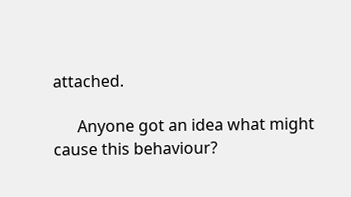attached.

      Anyone got an idea what might cause this behaviour?